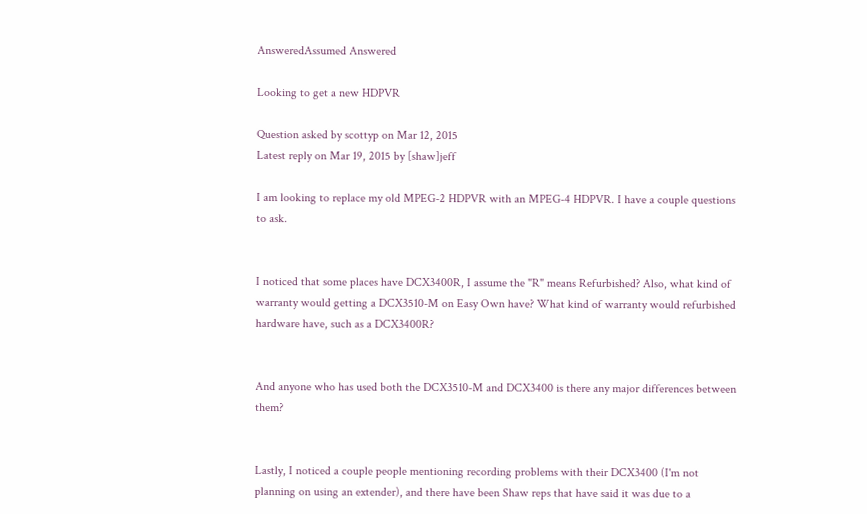AnsweredAssumed Answered

Looking to get a new HDPVR

Question asked by scottyp on Mar 12, 2015
Latest reply on Mar 19, 2015 by [shaw]jeff

I am looking to replace my old MPEG-2 HDPVR with an MPEG-4 HDPVR. I have a couple questions to ask.


I noticed that some places have DCX3400R, I assume the "R" means Refurbished? Also, what kind of warranty would getting a DCX3510-M on Easy Own have? What kind of warranty would refurbished hardware have, such as a DCX3400R?


And anyone who has used both the DCX3510-M and DCX3400 is there any major differences between them?


Lastly, I noticed a couple people mentioning recording problems with their DCX3400 (I'm not planning on using an extender), and there have been Shaw reps that have said it was due to a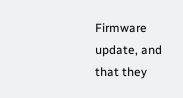Firmware update, and that they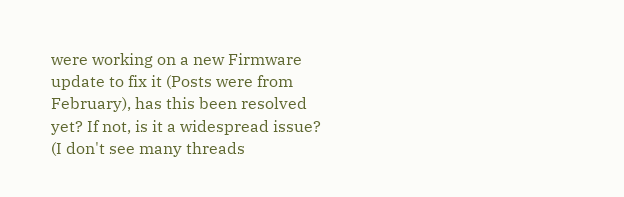were working on a new Firmware update to fix it (Posts were from February), has this been resolved yet? If not, is it a widespread issue? (I don't see many threads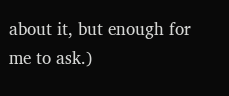about it, but enough for me to ask.)